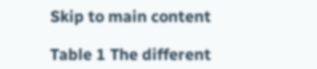Skip to main content

Table 1 The different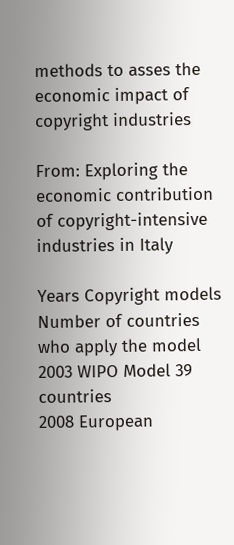methods to asses the economic impact of copyright industries

From: Exploring the economic contribution of copyright-intensive industries in Italy

Years Copyright models Number of countries who apply the model
2003 WIPO Model 39 countries
2008 European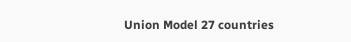Union Model 27 countries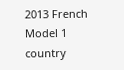2013 French Model 1 country